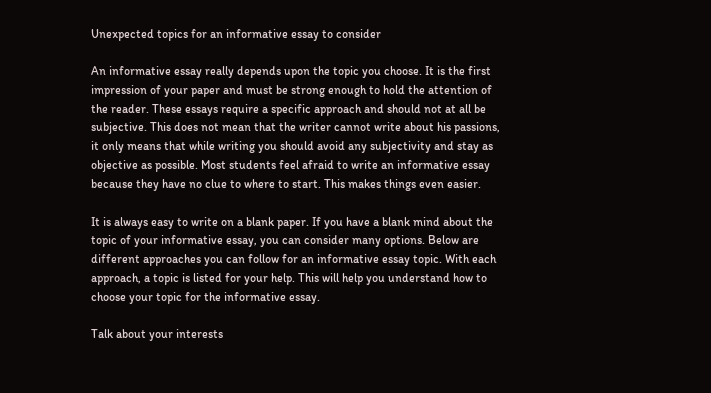Unexpected topics for an informative essay to consider

An informative essay really depends upon the topic you choose. It is the first impression of your paper and must be strong enough to hold the attention of the reader. These essays require a specific approach and should not at all be subjective. This does not mean that the writer cannot write about his passions, it only means that while writing you should avoid any subjectivity and stay as objective as possible. Most students feel afraid to write an informative essay because they have no clue to where to start. This makes things even easier.

It is always easy to write on a blank paper. If you have a blank mind about the topic of your informative essay, you can consider many options. Below are different approaches you can follow for an informative essay topic. With each approach, a topic is listed for your help. This will help you understand how to choose your topic for the informative essay.

Talk about your interests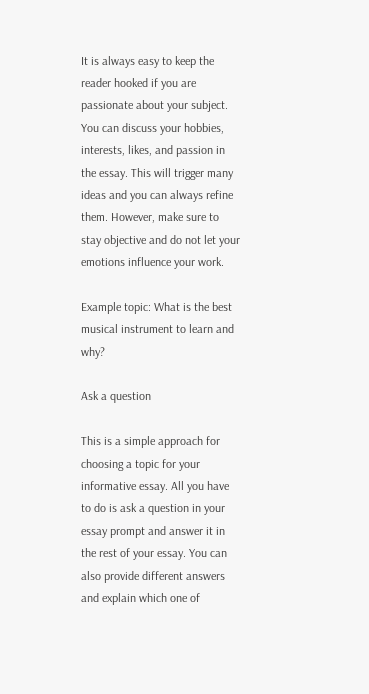It is always easy to keep the reader hooked if you are passionate about your subject. You can discuss your hobbies, interests, likes, and passion in the essay. This will trigger many ideas and you can always refine them. However, make sure to stay objective and do not let your emotions influence your work.

Example topic: What is the best musical instrument to learn and why?

Ask a question

This is a simple approach for choosing a topic for your informative essay. All you have to do is ask a question in your essay prompt and answer it in the rest of your essay. You can also provide different answers and explain which one of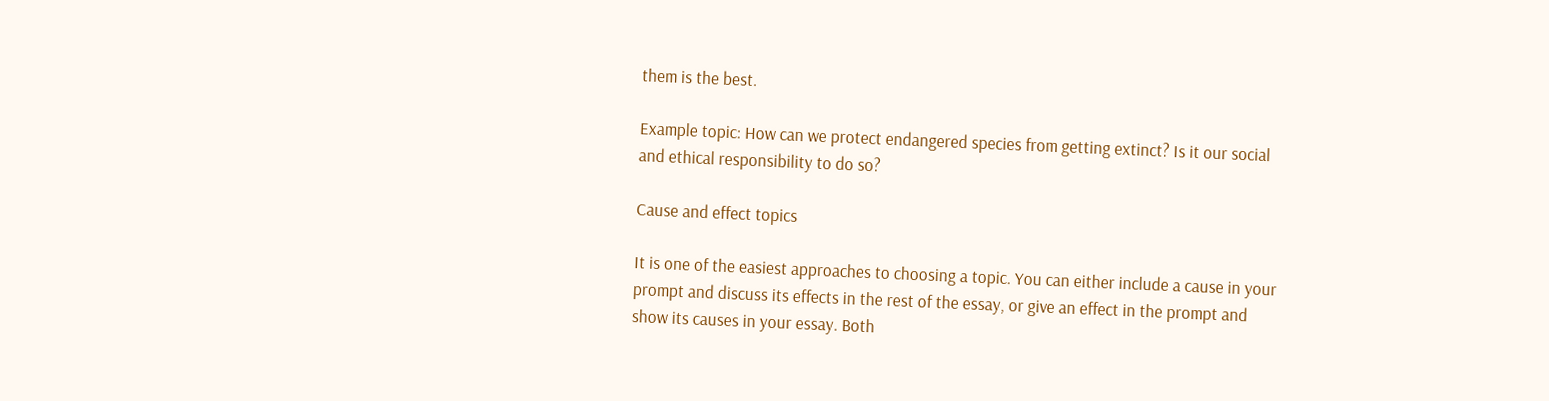them is the best.

Example topic: How can we protect endangered species from getting extinct? Is it our social and ethical responsibility to do so?

Cause and effect topics

It is one of the easiest approaches to choosing a topic. You can either include a cause in your prompt and discuss its effects in the rest of the essay, or give an effect in the prompt and show its causes in your essay. Both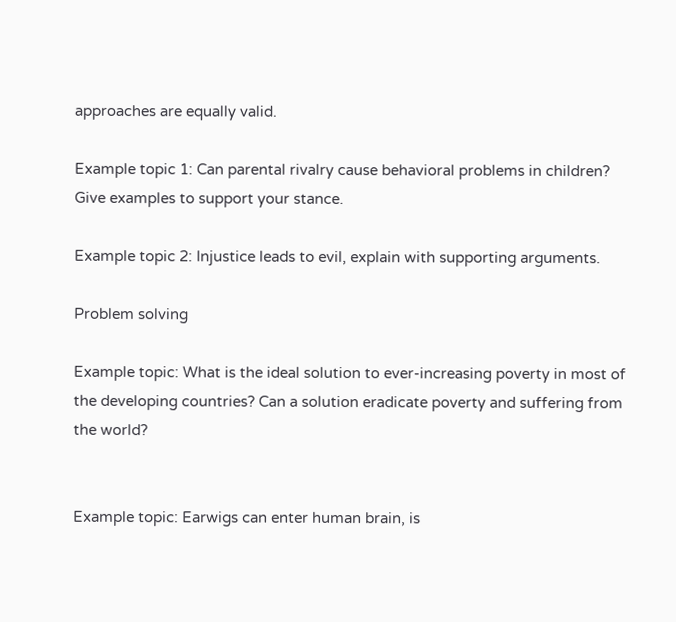approaches are equally valid.

Example topic 1: Can parental rivalry cause behavioral problems in children? Give examples to support your stance.

Example topic 2: Injustice leads to evil, explain with supporting arguments.

Problem solving

Example topic: What is the ideal solution to ever-increasing poverty in most of the developing countries? Can a solution eradicate poverty and suffering from the world?


Example topic: Earwigs can enter human brain, is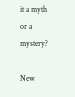it a myth or a mystery?

New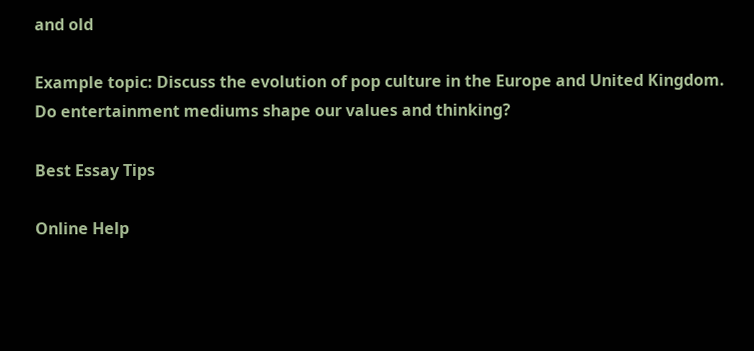and old

Example topic: Discuss the evolution of pop culture in the Europe and United Kingdom. Do entertainment mediums shape our values and thinking?

Best Essay Tips

Online Help